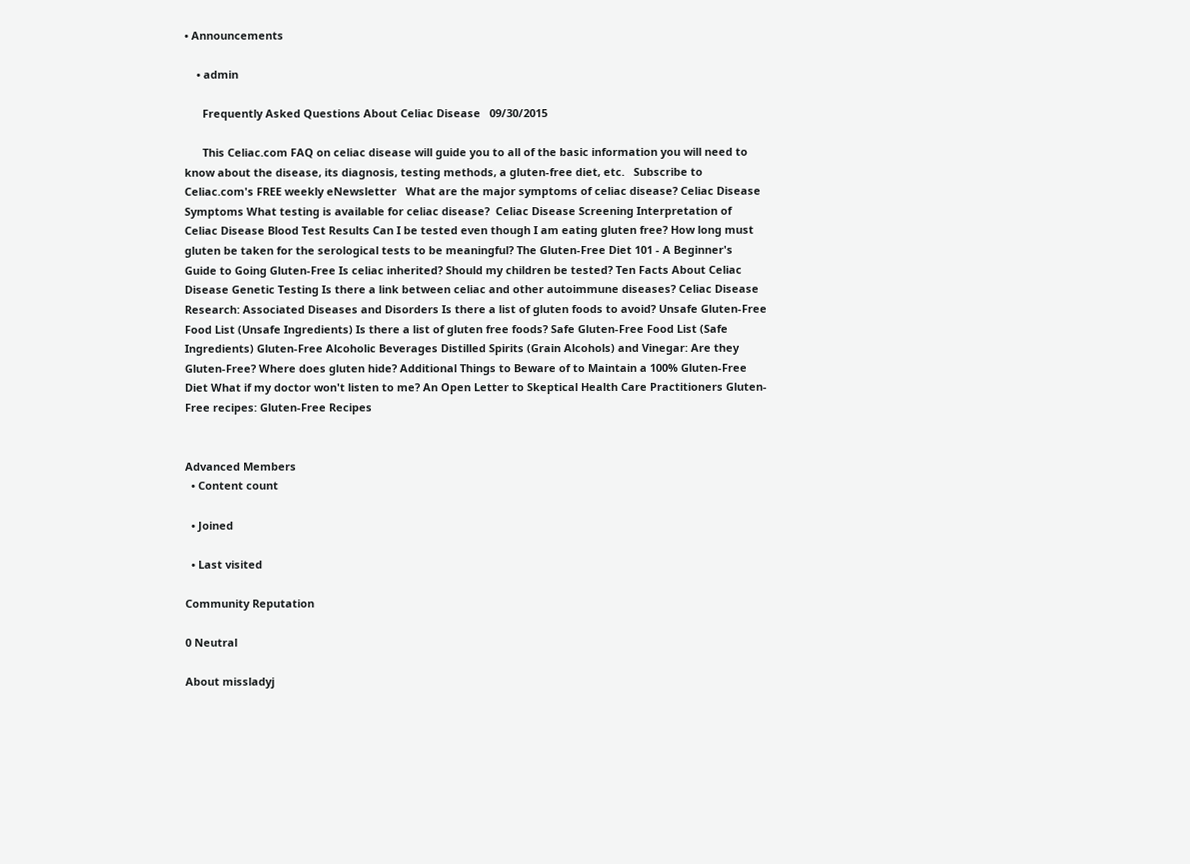• Announcements

    • admin

      Frequently Asked Questions About Celiac Disease   09/30/2015

      This Celiac.com FAQ on celiac disease will guide you to all of the basic information you will need to know about the disease, its diagnosis, testing methods, a gluten-free diet, etc.   Subscribe to Celiac.com's FREE weekly eNewsletter   What are the major symptoms of celiac disease? Celiac Disease Symptoms What testing is available for celiac disease?  Celiac Disease Screening Interpretation of Celiac Disease Blood Test Results Can I be tested even though I am eating gluten free? How long must gluten be taken for the serological tests to be meaningful? The Gluten-Free Diet 101 - A Beginner's Guide to Going Gluten-Free Is celiac inherited? Should my children be tested? Ten Facts About Celiac Disease Genetic Testing Is there a link between celiac and other autoimmune diseases? Celiac Disease Research: Associated Diseases and Disorders Is there a list of gluten foods to avoid? Unsafe Gluten-Free Food List (Unsafe Ingredients) Is there a list of gluten free foods? Safe Gluten-Free Food List (Safe Ingredients) Gluten-Free Alcoholic Beverages Distilled Spirits (Grain Alcohols) and Vinegar: Are they Gluten-Free? Where does gluten hide? Additional Things to Beware of to Maintain a 100% Gluten-Free Diet What if my doctor won't listen to me? An Open Letter to Skeptical Health Care Practitioners Gluten-Free recipes: Gluten-Free Recipes


Advanced Members
  • Content count

  • Joined

  • Last visited

Community Reputation

0 Neutral

About missladyj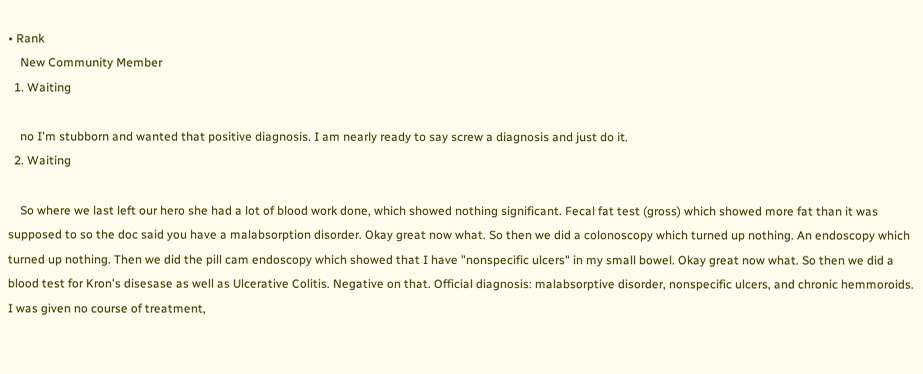• Rank
    New Community Member
  1. Waiting

    no I'm stubborn and wanted that positive diagnosis. I am nearly ready to say screw a diagnosis and just do it.
  2. Waiting

    So where we last left our hero she had a lot of blood work done, which showed nothing significant. Fecal fat test (gross) which showed more fat than it was supposed to so the doc said you have a malabsorption disorder. Okay great now what. So then we did a colonoscopy which turned up nothing. An endoscopy which turned up nothing. Then we did the pill cam endoscopy which showed that I have "nonspecific ulcers" in my small bowel. Okay great now what. So then we did a blood test for Kron's disesase as well as Ulcerative Colitis. Negative on that. Official diagnosis: malabsorptive disorder, nonspecific ulcers, and chronic hemmoroids. I was given no course of treatment,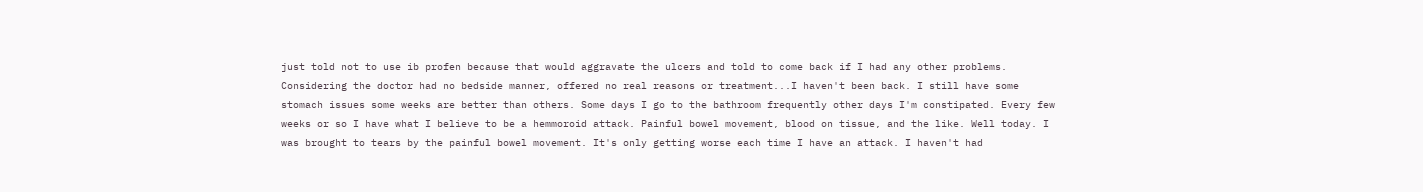just told not to use ib profen because that would aggravate the ulcers and told to come back if I had any other problems. Considering the doctor had no bedside manner, offered no real reasons or treatment...I haven't been back. I still have some stomach issues some weeks are better than others. Some days I go to the bathroom frequently other days I'm constipated. Every few weeks or so I have what I believe to be a hemmoroid attack. Painful bowel movement, blood on tissue, and the like. Well today. I was brought to tears by the painful bowel movement. It's only getting worse each time I have an attack. I haven't had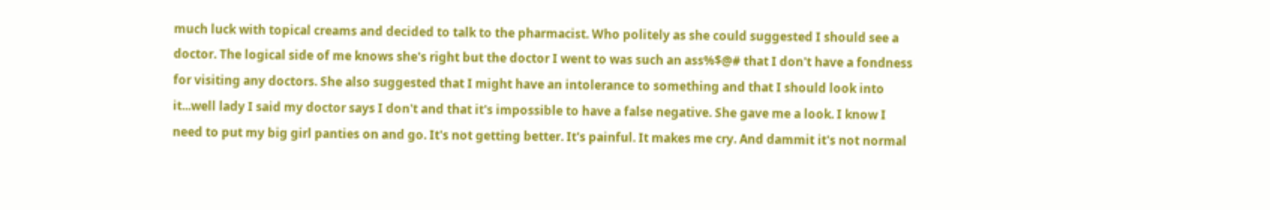much luck with topical creams and decided to talk to the pharmacist. Who politely as she could suggested I should see a doctor. The logical side of me knows she's right but the doctor I went to was such an ass%$@# that I don't have a fondness for visiting any doctors. She also suggested that I might have an intolerance to something and that I should look into it...well lady I said my doctor says I don't and that it's impossible to have a false negative. She gave me a look. I know I need to put my big girl panties on and go. It's not getting better. It's painful. It makes me cry. And dammit it's not normal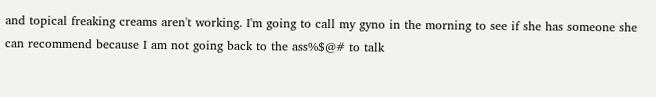and topical freaking creams aren't working. I'm going to call my gyno in the morning to see if she has someone she can recommend because I am not going back to the ass%$@# to talk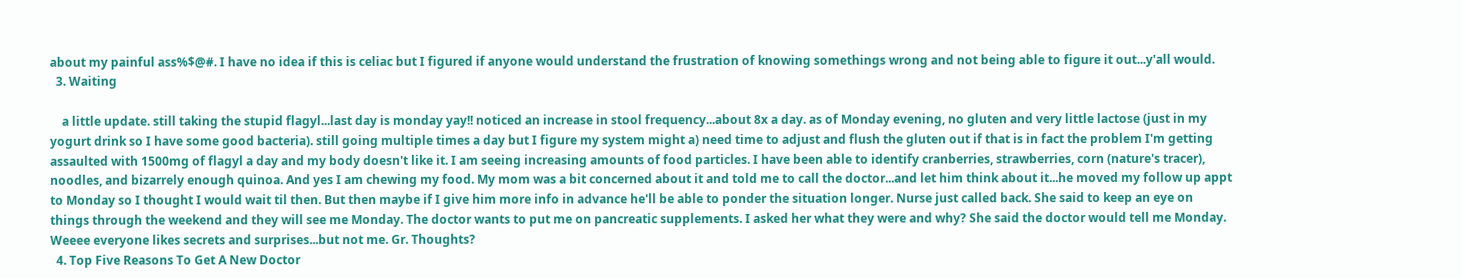about my painful ass%$@#. I have no idea if this is celiac but I figured if anyone would understand the frustration of knowing somethings wrong and not being able to figure it out...y'all would.
  3. Waiting

    a little update. still taking the stupid flagyl...last day is monday yay!! noticed an increase in stool frequency...about 8x a day. as of Monday evening, no gluten and very little lactose (just in my yogurt drink so I have some good bacteria). still going multiple times a day but I figure my system might a) need time to adjust and flush the gluten out if that is in fact the problem I'm getting assaulted with 1500mg of flagyl a day and my body doesn't like it. I am seeing increasing amounts of food particles. I have been able to identify cranberries, strawberries, corn (nature's tracer), noodles, and bizarrely enough quinoa. And yes I am chewing my food. My mom was a bit concerned about it and told me to call the doctor...and let him think about it...he moved my follow up appt to Monday so I thought I would wait til then. But then maybe if I give him more info in advance he'll be able to ponder the situation longer. Nurse just called back. She said to keep an eye on things through the weekend and they will see me Monday. The doctor wants to put me on pancreatic supplements. I asked her what they were and why? She said the doctor would tell me Monday. Weeee everyone likes secrets and surprises...but not me. Gr. Thoughts?
  4. Top Five Reasons To Get A New Doctor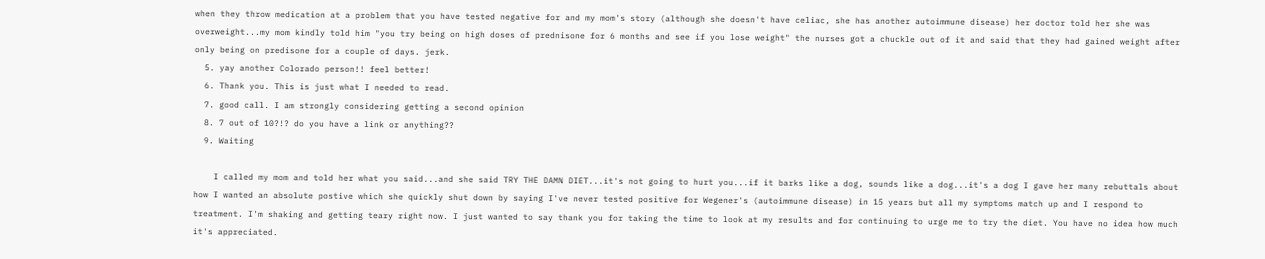when they throw medication at a problem that you have tested negative for and my mom's story (although she doesn't have celiac, she has another autoimmune disease) her doctor told her she was overweight...my mom kindly told him "you try being on high doses of prednisone for 6 months and see if you lose weight" the nurses got a chuckle out of it and said that they had gained weight after only being on predisone for a couple of days. jerk.
  5. yay another Colorado person!! feel better!
  6. Thank you. This is just what I needed to read.
  7. good call. I am strongly considering getting a second opinion
  8. 7 out of 10?!? do you have a link or anything??
  9. Waiting

    I called my mom and told her what you said...and she said TRY THE DAMN DIET...it's not going to hurt you...if it barks like a dog, sounds like a dog...it's a dog I gave her many rebuttals about how I wanted an absolute postive which she quickly shut down by saying I've never tested positive for Wegener's (autoimmune disease) in 15 years but all my symptoms match up and I respond to treatment. I'm shaking and getting teary right now. I just wanted to say thank you for taking the time to look at my results and for continuing to urge me to try the diet. You have no idea how much it's appreciated.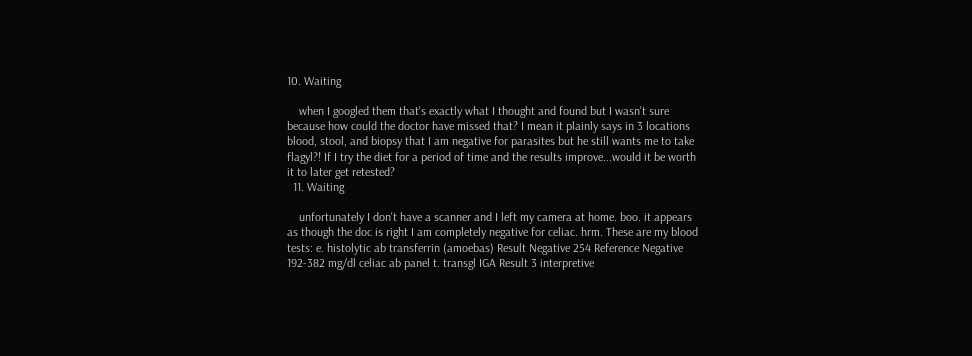10. Waiting

    when I googled them that's exactly what I thought and found but I wasn't sure because how could the doctor have missed that? I mean it plainly says in 3 locations blood, stool, and biopsy that I am negative for parasites but he still wants me to take flagyl?! If I try the diet for a period of time and the results improve...would it be worth it to later get retested?
  11. Waiting

    unfortunately I don't have a scanner and I left my camera at home. boo. it appears as though the doc is right I am completely negative for celiac. hrm. These are my blood tests: e. histolytic ab transferrin (amoebas) Result Negative 254 Reference Negative 192-382 mg/dl celiac ab panel t. transgl IGA Result 3 interpretive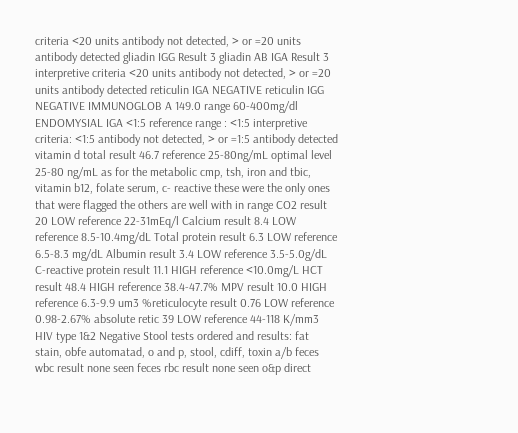criteria <20 units antibody not detected, > or =20 units antibody detected gliadin IGG Result 3 gliadin AB IGA Result 3 interpretive criteria <20 units antibody not detected, > or =20 units antibody detected reticulin IGA NEGATIVE reticulin IGG NEGATIVE IMMUNOGLOB A 149.0 range 60-400mg/dl ENDOMYSIAL IGA <1:5 reference range : <1:5 interpretive criteria: <1:5 antibody not detected, > or =1:5 antibody detected vitamin d total result 46.7 reference 25-80ng/mL optimal level 25-80 ng/mL as for the metabolic cmp, tsh, iron and tbic, vitamin b12, folate serum, c- reactive these were the only ones that were flagged the others are well with in range CO2 result 20 LOW reference 22-31mEq/l Calcium result 8.4 LOW reference 8.5-10.4mg/dL Total protein result 6.3 LOW reference 6.5-8.3 mg/dL Albumin result 3.4 LOW reference 3.5-5.0g/dL C-reactive protein result 11.1 HIGH reference <10.0mg/L HCT result 48.4 HIGH reference 38.4-47.7% MPV result 10.0 HIGH reference 6.3-9.9 um3 %reticulocyte result 0.76 LOW reference 0.98-2.67% absolute retic 39 LOW reference 44-118 K/mm3 HIV type 1&2 Negative Stool tests ordered and results: fat stain, obfe automatad, o and p, stool, cdiff, toxin a/b feces wbc result none seen feces rbc result none seen o&p direct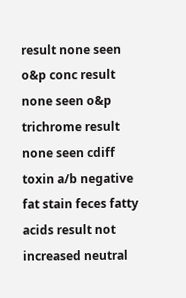result none seen o&p conc result none seen o&p trichrome result none seen cdiff toxin a/b negative fat stain feces fatty acids result not increased neutral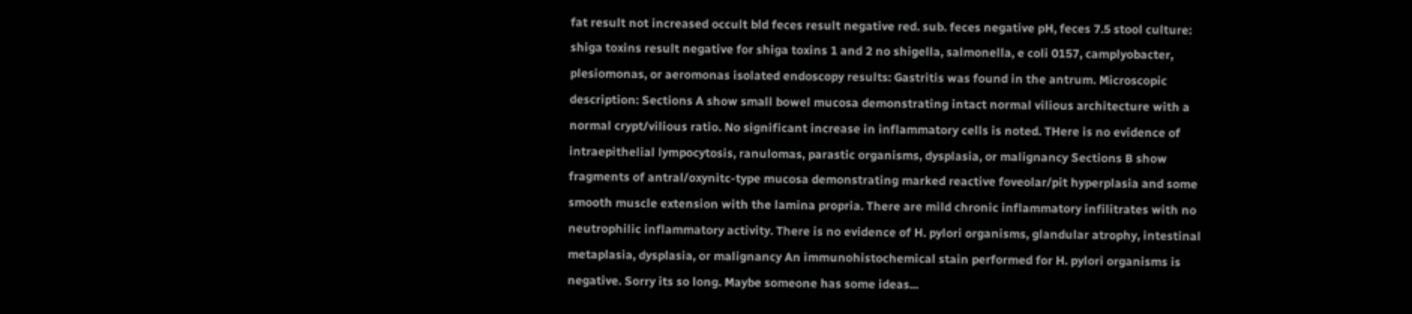fat result not increased occult bld feces result negative red. sub. feces negative pH, feces 7.5 stool culture: shiga toxins result negative for shiga toxins 1 and 2 no shigella, salmonella, e coli 0157, camplyobacter, plesiomonas, or aeromonas isolated endoscopy results: Gastritis was found in the antrum. Microscopic description: Sections A show small bowel mucosa demonstrating intact normal vilious architecture with a normal crypt/vilious ratio. No significant increase in inflammatory cells is noted. THere is no evidence of intraepithelial lympocytosis, ranulomas, parastic organisms, dysplasia, or malignancy Sections B show fragments of antral/oxynitc-type mucosa demonstrating marked reactive foveolar/pit hyperplasia and some smooth muscle extension with the lamina propria. There are mild chronic inflammatory infilitrates with no neutrophilic inflammatory activity. There is no evidence of H. pylori organisms, glandular atrophy, intestinal metaplasia, dysplasia, or malignancy An immunohistochemical stain performed for H. pylori organisms is negative. Sorry its so long. Maybe someone has some ideas...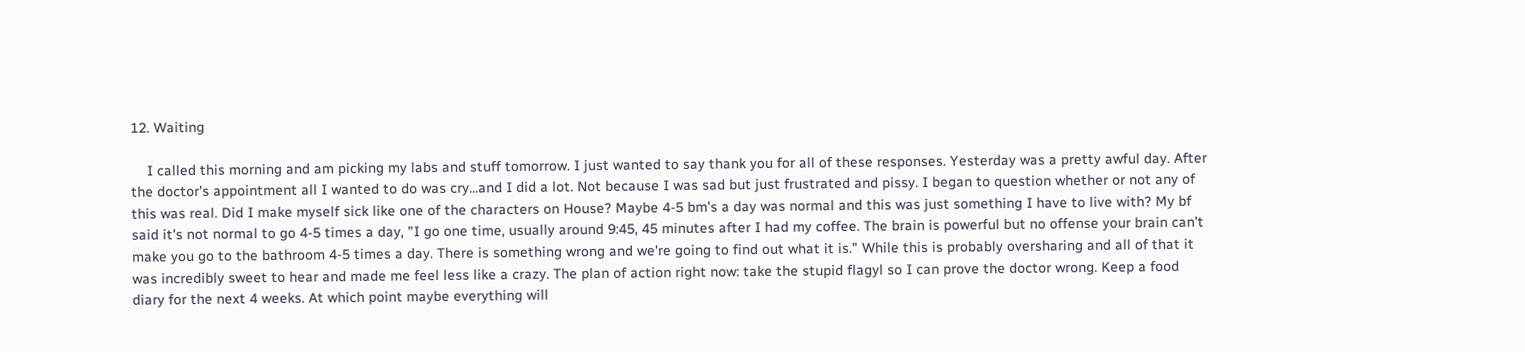12. Waiting

    I called this morning and am picking my labs and stuff tomorrow. I just wanted to say thank you for all of these responses. Yesterday was a pretty awful day. After the doctor's appointment all I wanted to do was cry...and I did a lot. Not because I was sad but just frustrated and pissy. I began to question whether or not any of this was real. Did I make myself sick like one of the characters on House? Maybe 4-5 bm's a day was normal and this was just something I have to live with? My bf said it's not normal to go 4-5 times a day, "I go one time, usually around 9:45, 45 minutes after I had my coffee. The brain is powerful but no offense your brain can't make you go to the bathroom 4-5 times a day. There is something wrong and we're going to find out what it is." While this is probably oversharing and all of that it was incredibly sweet to hear and made me feel less like a crazy. The plan of action right now: take the stupid flagyl so I can prove the doctor wrong. Keep a food diary for the next 4 weeks. At which point maybe everything will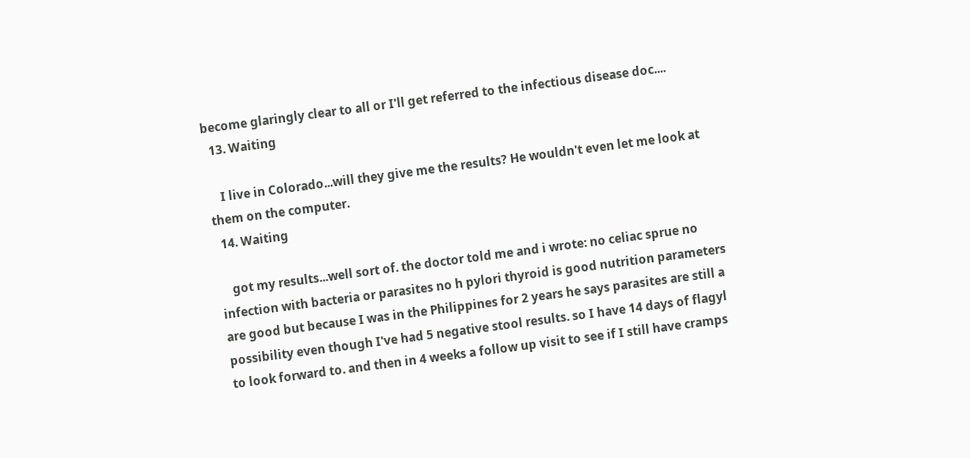become glaringly clear to all or I'll get referred to the infectious disease doc....
  13. Waiting

    I live in Colorado...will they give me the results? He wouldn't even let me look at them on the computer.
  14. Waiting

    got my results...well sort of. the doctor told me and i wrote: no celiac sprue no infection with bacteria or parasites no h pylori thyroid is good nutrition parameters are good but because I was in the Philippines for 2 years he says parasites are still a possibility even though I've had 5 negative stool results. so I have 14 days of flagyl to look forward to. and then in 4 weeks a follow up visit to see if I still have cramps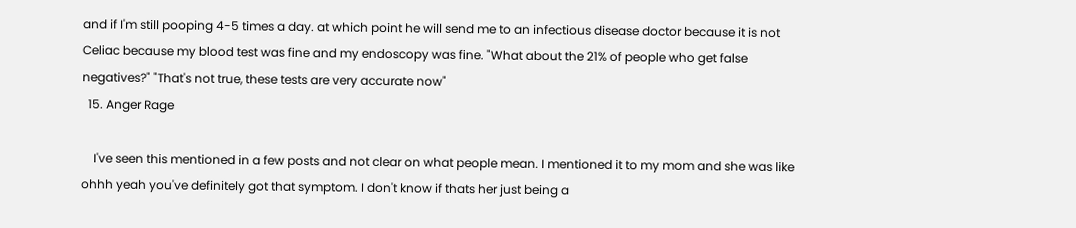and if I'm still pooping 4-5 times a day. at which point he will send me to an infectious disease doctor because it is not Celiac because my blood test was fine and my endoscopy was fine. "What about the 21% of people who get false negatives?" "That's not true, these tests are very accurate now"
  15. Anger Rage

    I've seen this mentioned in a few posts and not clear on what people mean. I mentioned it to my mom and she was like ohhh yeah you've definitely got that symptom. I don't know if thats her just being a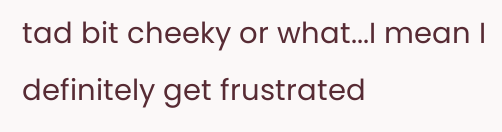tad bit cheeky or what...I mean I definitely get frustrated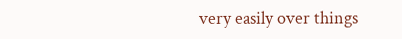very easily over things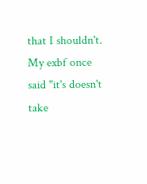that I shouldn't. My exbf once said "it's doesn't take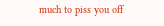much to piss you off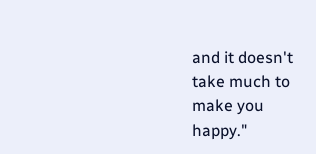and it doesn't take much to make you happy."